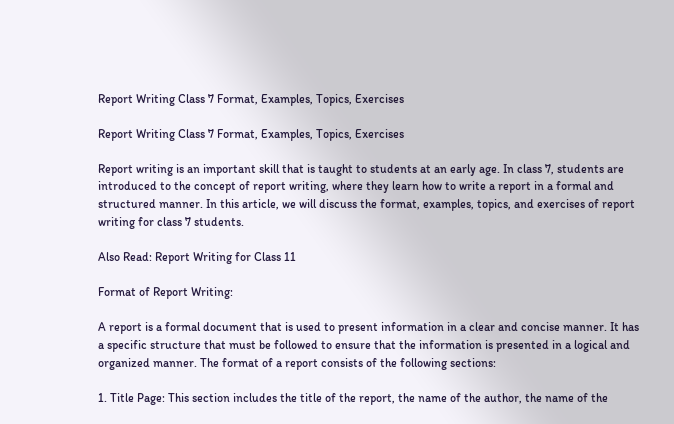Report Writing Class 7 Format, Examples, Topics, Exercises

Report Writing Class 7 Format, Examples, Topics, Exercises

Report writing is an important skill that is taught to students at an early age. In class 7, students are introduced to the concept of report writing, where they learn how to write a report in a formal and structured manner. In this article, we will discuss the format, examples, topics, and exercises of report writing for class 7 students.

Also Read: Report Writing for Class 11

Format of Report Writing:

A report is a formal document that is used to present information in a clear and concise manner. It has a specific structure that must be followed to ensure that the information is presented in a logical and organized manner. The format of a report consists of the following sections:

1. Title Page: This section includes the title of the report, the name of the author, the name of the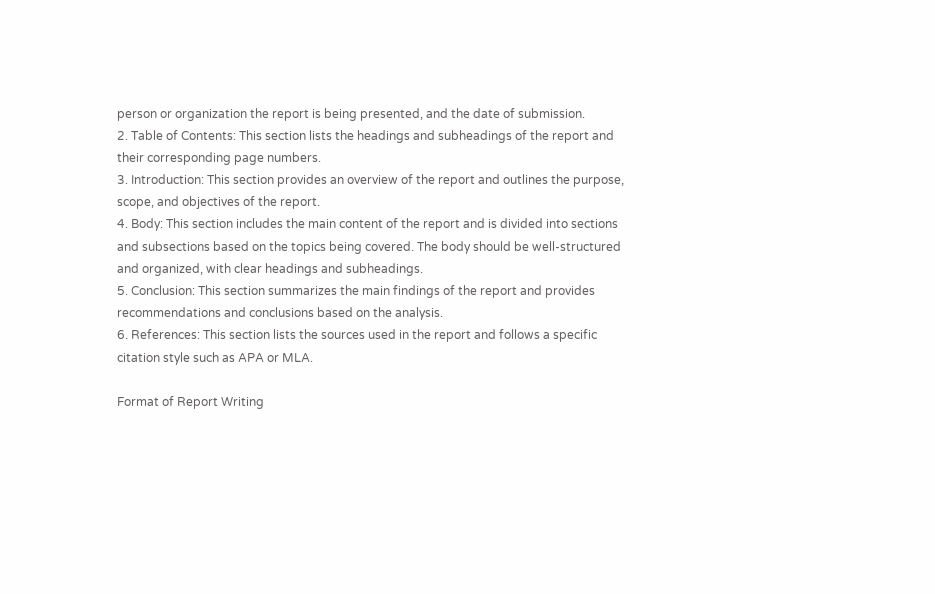person or organization the report is being presented, and the date of submission.
2. Table of Contents: This section lists the headings and subheadings of the report and their corresponding page numbers.
3. Introduction: This section provides an overview of the report and outlines the purpose, scope, and objectives of the report.
4. Body: This section includes the main content of the report and is divided into sections and subsections based on the topics being covered. The body should be well-structured and organized, with clear headings and subheadings.
5. Conclusion: This section summarizes the main findings of the report and provides recommendations and conclusions based on the analysis.
6. References: This section lists the sources used in the report and follows a specific citation style such as APA or MLA.

Format of Report Writing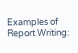Examples of Report Writing: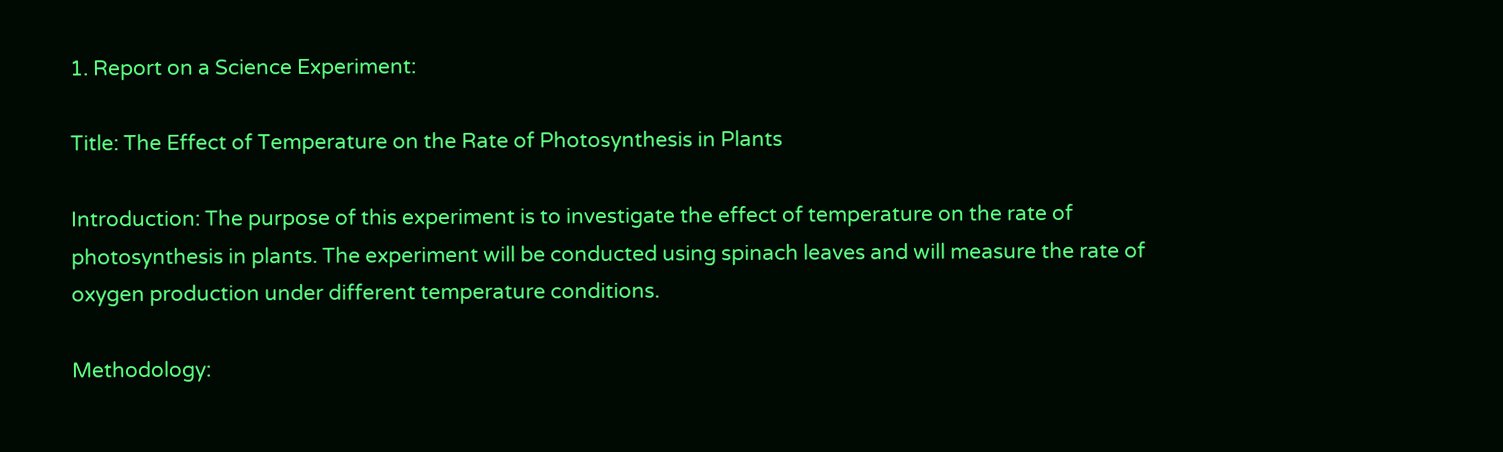1. Report on a Science Experiment:

Title: The Effect of Temperature on the Rate of Photosynthesis in Plants

Introduction: The purpose of this experiment is to investigate the effect of temperature on the rate of photosynthesis in plants. The experiment will be conducted using spinach leaves and will measure the rate of oxygen production under different temperature conditions.

Methodology: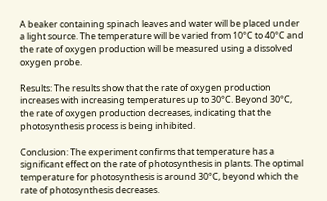A beaker containing spinach leaves and water will be placed under a light source. The temperature will be varied from 10°C to 40°C and the rate of oxygen production will be measured using a dissolved oxygen probe.

Results: The results show that the rate of oxygen production increases with increasing temperatures up to 30°C. Beyond 30°C, the rate of oxygen production decreases, indicating that the photosynthesis process is being inhibited.

Conclusion: The experiment confirms that temperature has a significant effect on the rate of photosynthesis in plants. The optimal temperature for photosynthesis is around 30°C, beyond which the rate of photosynthesis decreases.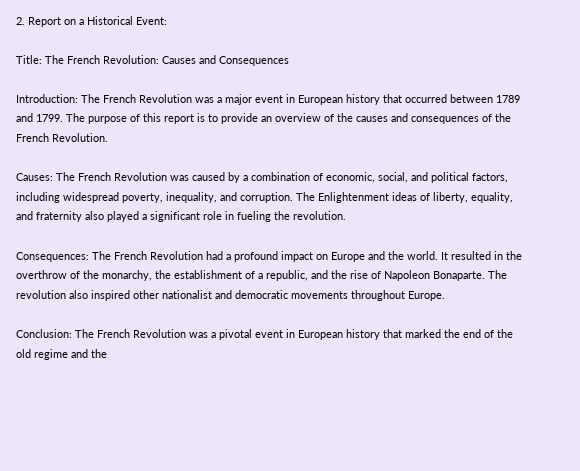2. Report on a Historical Event:

Title: The French Revolution: Causes and Consequences

Introduction: The French Revolution was a major event in European history that occurred between 1789 and 1799. The purpose of this report is to provide an overview of the causes and consequences of the French Revolution.

Causes: The French Revolution was caused by a combination of economic, social, and political factors, including widespread poverty, inequality, and corruption. The Enlightenment ideas of liberty, equality, and fraternity also played a significant role in fueling the revolution.

Consequences: The French Revolution had a profound impact on Europe and the world. It resulted in the overthrow of the monarchy, the establishment of a republic, and the rise of Napoleon Bonaparte. The revolution also inspired other nationalist and democratic movements throughout Europe.

Conclusion: The French Revolution was a pivotal event in European history that marked the end of the old regime and the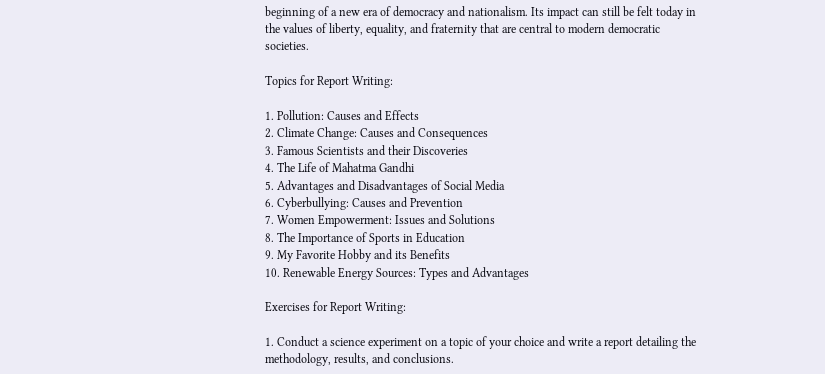beginning of a new era of democracy and nationalism. Its impact can still be felt today in the values of liberty, equality, and fraternity that are central to modern democratic societies.

Topics for Report Writing:

1. Pollution: Causes and Effects
2. Climate Change: Causes and Consequences
3. Famous Scientists and their Discoveries
4. The Life of Mahatma Gandhi
5. Advantages and Disadvantages of Social Media
6. Cyberbullying: Causes and Prevention
7. Women Empowerment: Issues and Solutions
8. The Importance of Sports in Education
9. My Favorite Hobby and its Benefits
10. Renewable Energy Sources: Types and Advantages

Exercises for Report Writing:

1. Conduct a science experiment on a topic of your choice and write a report detailing the methodology, results, and conclusions.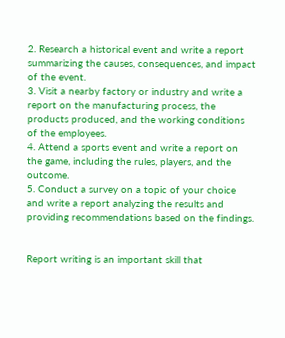2. Research a historical event and write a report summarizing the causes, consequences, and impact of the event.
3. Visit a nearby factory or industry and write a report on the manufacturing process, the products produced, and the working conditions of the employees.
4. Attend a sports event and write a report on the game, including the rules, players, and the outcome.
5. Conduct a survey on a topic of your choice and write a report analyzing the results and providing recommendations based on the findings.


Report writing is an important skill that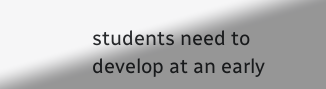students need to develop at an early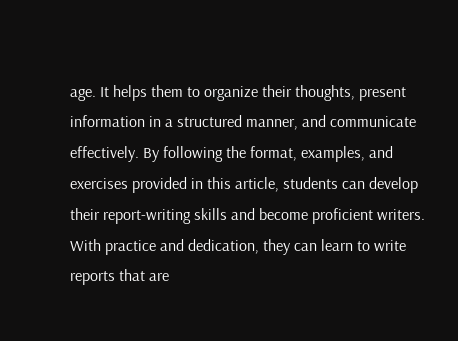age. It helps them to organize their thoughts, present information in a structured manner, and communicate effectively. By following the format, examples, and exercises provided in this article, students can develop their report-writing skills and become proficient writers. With practice and dedication, they can learn to write reports that are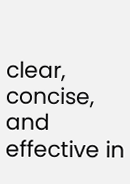clear, concise, and effective in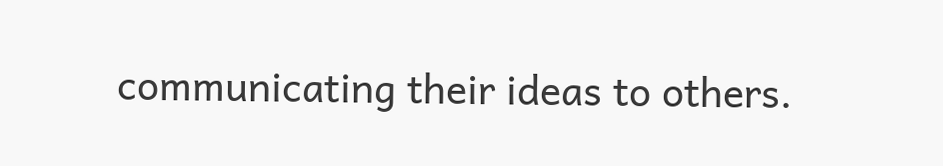communicating their ideas to others.